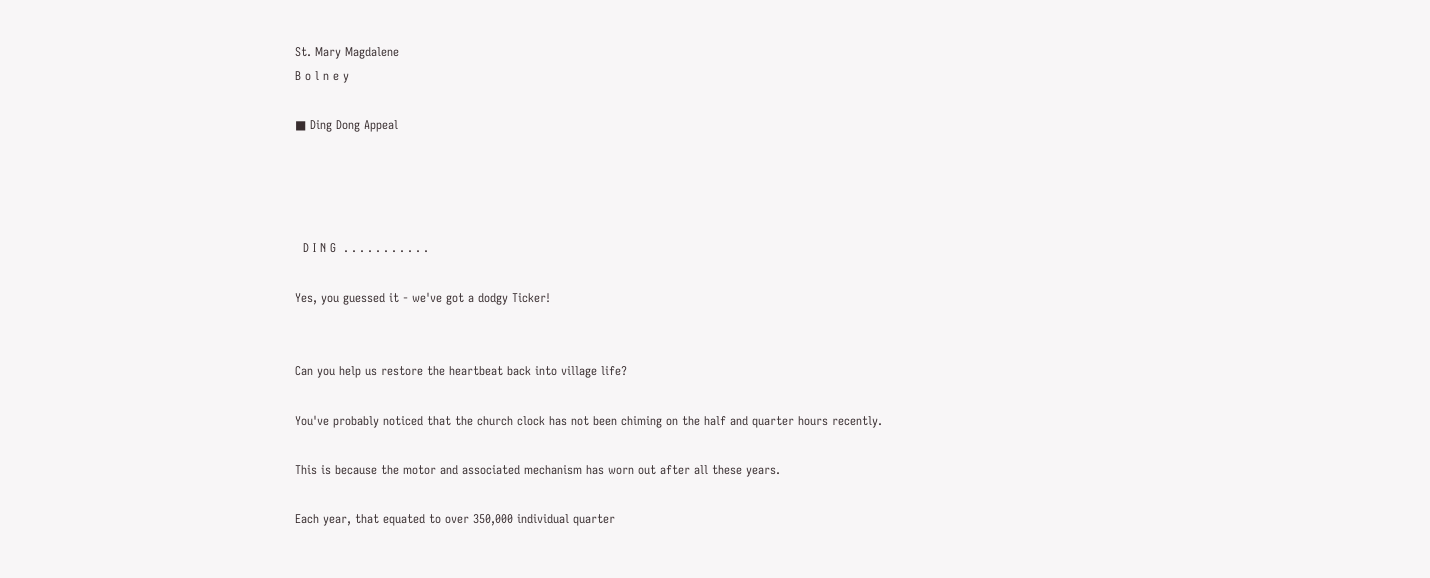St. Mary Magdalene
B o l n e y

■ Ding Dong Appeal




  D I N G  . . . . . . . . . . .

Yes, you guessed it - we've got a dodgy Ticker!


Can you help us restore the heartbeat back into village life?

You've probably noticed that the church clock has not been chiming on the half and quarter hours recently.

This is because the motor and associated mechanism has worn out after all these years.

Each year, that equated to over 350,000 individual quarter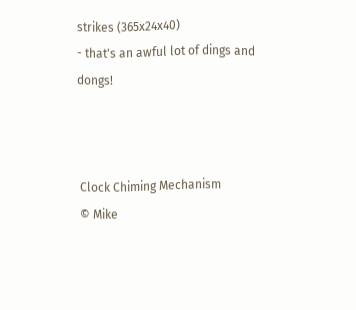strikes (365x24x40)
- that's an awful lot of dings and dongs!



 Clock Chiming Mechanism
 © Mike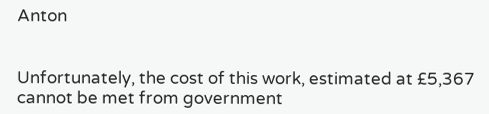Anton


Unfortunately, the cost of this work, estimated at £5,367 cannot be met from government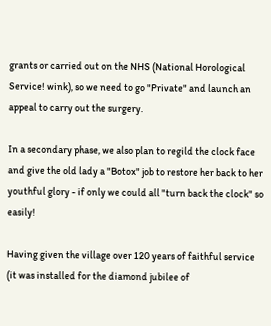grants or carried out on the NHS (National Horological Service! wink), so we need to go "Private" and launch an appeal to carry out the surgery.

In a secondary phase, we also plan to regild the clock face and give the old lady a "Botox" job to restore her back to her youthful glory - if only we could all "turn back the clock" so easily!

Having given the village over 120 years of faithful service (it was installed for the diamond jubilee of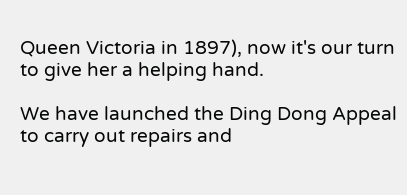Queen Victoria in 1897), now it's our turn to give her a helping hand.

We have launched the Ding Dong Appeal to carry out repairs and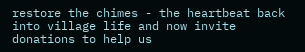restore the chimes - the heartbeat back into village life and now invite donations to help us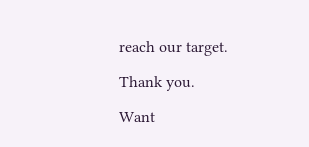reach our target.

Thank you.

Want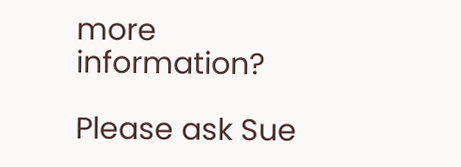more information?

Please ask Sue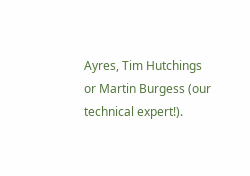Ayres, Tim Hutchings or Martin Burgess (our technical expert!).